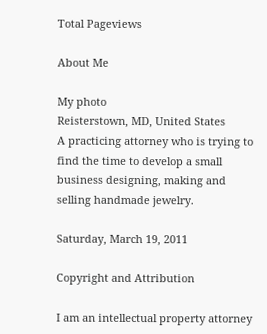Total Pageviews

About Me

My photo
Reisterstown, MD, United States
A practicing attorney who is trying to find the time to develop a small business designing, making and selling handmade jewelry.

Saturday, March 19, 2011

Copyright and Attribution

I am an intellectual property attorney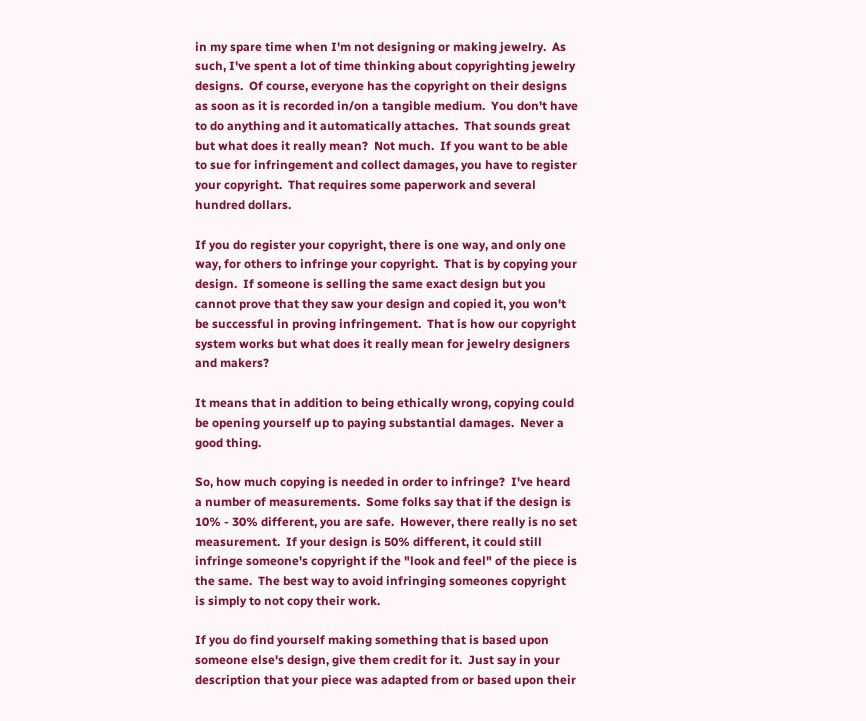in my spare time when I'm not designing or making jewelry.  As such, I've spent a lot of time thinking about copyrighting jewelry designs.  Of course, everyone has the copyright on their designs as soon as it is recorded in/on a tangible medium.  You don't have to do anything and it automatically attaches.  That sounds great but what does it really mean?  Not much.  If you want to be able to sue for infringement and collect damages, you have to register your copyright.  That requires some paperwork and several hundred dollars.

If you do register your copyright, there is one way, and only one way, for others to infringe your copyright.  That is by copying your design.  If someone is selling the same exact design but you cannot prove that they saw your design and copied it, you won't be successful in proving infringement.  That is how our copyright system works but what does it really mean for jewelry designers and makers?

It means that in addition to being ethically wrong, copying could be opening yourself up to paying substantial damages.  Never a good thing.

So, how much copying is needed in order to infringe?  I've heard a number of measurements.  Some folks say that if the design is 10% - 30% different, you are safe.  However, there really is no set measurement.  If your design is 50% different, it could still infringe someone's copyright if the "look and feel" of the piece is the same.  The best way to avoid infringing someones copyright is simply to not copy their work.

If you do find yourself making something that is based upon someone else's design, give them credit for it.  Just say in your description that your piece was adapted from or based upon their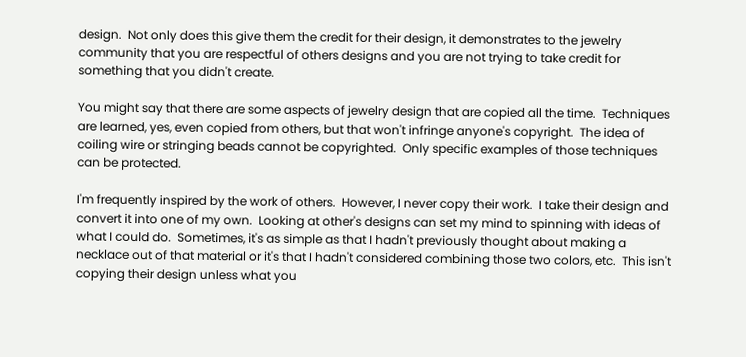design.  Not only does this give them the credit for their design, it demonstrates to the jewelry community that you are respectful of others designs and you are not trying to take credit for something that you didn't create.

You might say that there are some aspects of jewelry design that are copied all the time.  Techniques are learned, yes, even copied from others, but that won't infringe anyone's copyright.  The idea of coiling wire or stringing beads cannot be copyrighted.  Only specific examples of those techniques can be protected.

I'm frequently inspired by the work of others.  However, I never copy their work.  I take their design and convert it into one of my own.  Looking at other's designs can set my mind to spinning with ideas of what I could do.  Sometimes, it's as simple as that I hadn't previously thought about making a necklace out of that material or it's that I hadn't considered combining those two colors, etc.  This isn't copying their design unless what you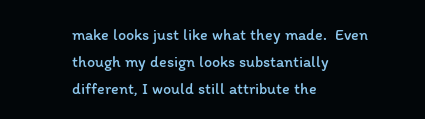make looks just like what they made.  Even though my design looks substantially different, I would still attribute the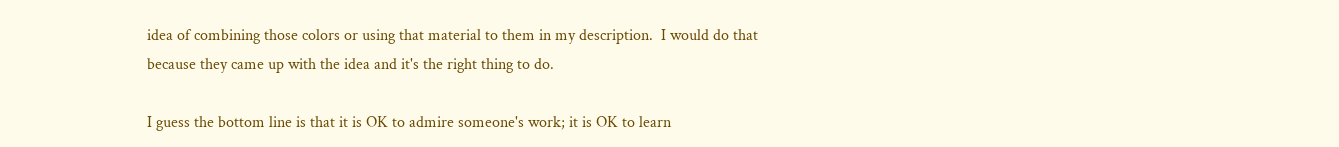idea of combining those colors or using that material to them in my description.  I would do that because they came up with the idea and it's the right thing to do.

I guess the bottom line is that it is OK to admire someone's work; it is OK to learn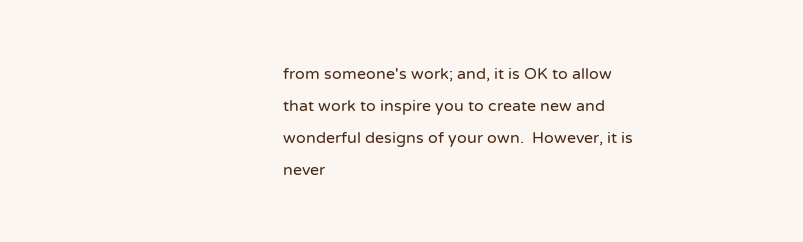from someone's work; and, it is OK to allow that work to inspire you to create new and wonderful designs of your own.  However, it is never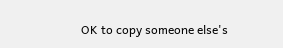OK to copy someone else's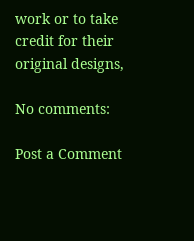work or to take credit for their original designs,

No comments:

Post a Comment